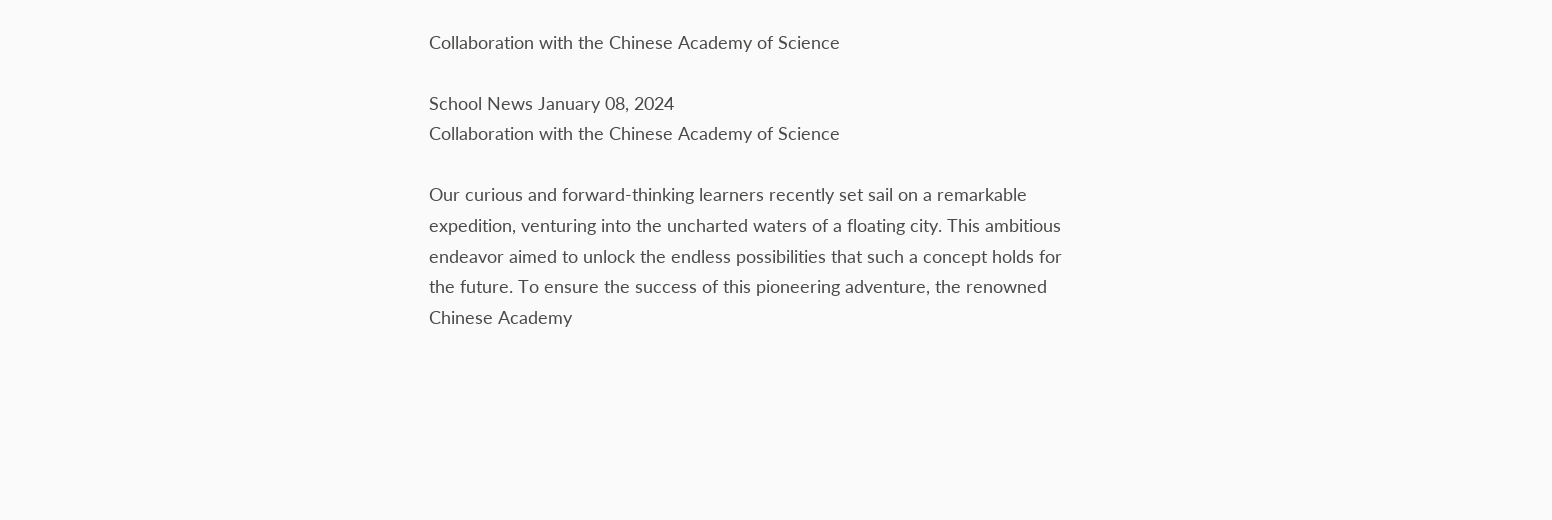Collaboration with the Chinese Academy of Science

School News January 08, 2024
Collaboration with the Chinese Academy of Science

Our curious and forward-thinking learners recently set sail on a remarkable expedition, venturing into the uncharted waters of a floating city. This ambitious endeavor aimed to unlock the endless possibilities that such a concept holds for the future. To ensure the success of this pioneering adventure, the renowned Chinese Academy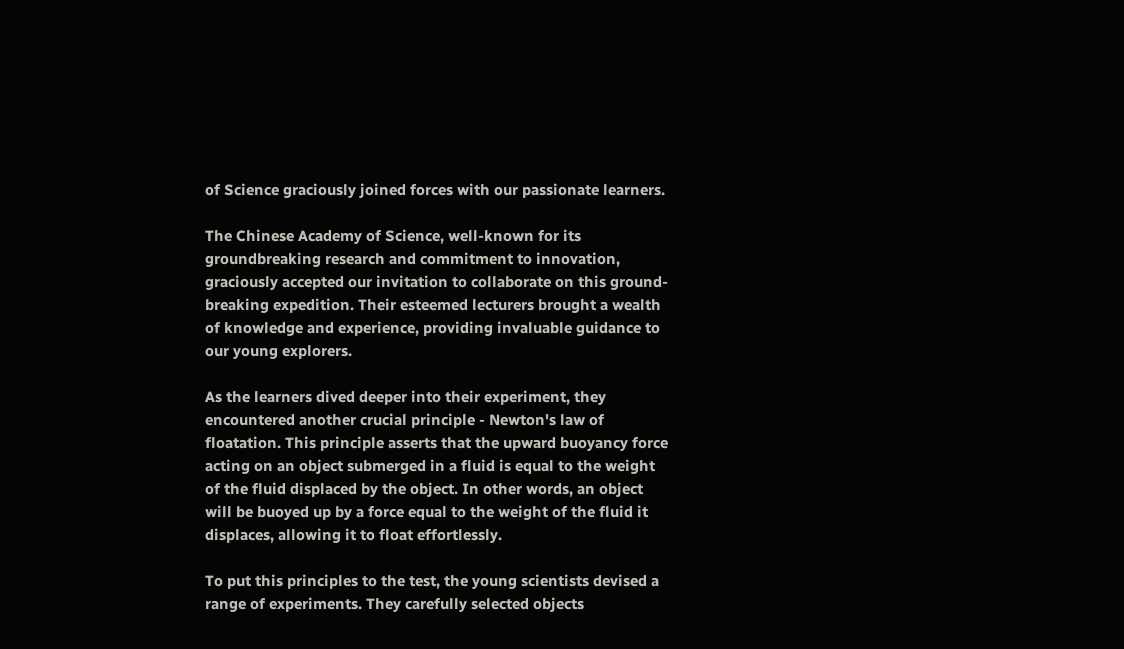of Science graciously joined forces with our passionate learners.

The Chinese Academy of Science, well-known for its groundbreaking research and commitment to innovation, graciously accepted our invitation to collaborate on this ground-breaking expedition. Their esteemed lecturers brought a wealth of knowledge and experience, providing invaluable guidance to our young explorers.

As the learners dived deeper into their experiment, they encountered another crucial principle - Newton's law of floatation. This principle asserts that the upward buoyancy force acting on an object submerged in a fluid is equal to the weight of the fluid displaced by the object. In other words, an object will be buoyed up by a force equal to the weight of the fluid it displaces, allowing it to float effortlessly.

To put this principles to the test, the young scientists devised a range of experiments. They carefully selected objects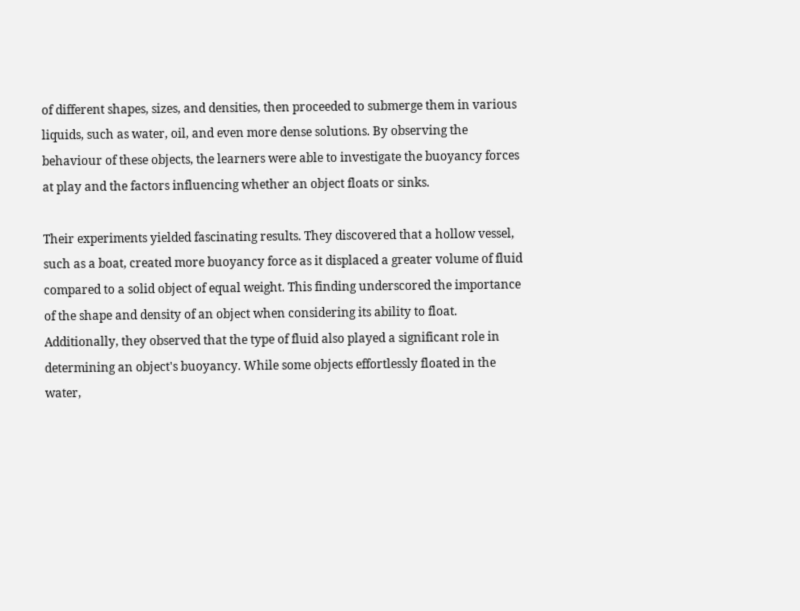of different shapes, sizes, and densities, then proceeded to submerge them in various liquids, such as water, oil, and even more dense solutions. By observing the behaviour of these objects, the learners were able to investigate the buoyancy forces at play and the factors influencing whether an object floats or sinks.

Their experiments yielded fascinating results. They discovered that a hollow vessel, such as a boat, created more buoyancy force as it displaced a greater volume of fluid compared to a solid object of equal weight. This finding underscored the importance of the shape and density of an object when considering its ability to float. Additionally, they observed that the type of fluid also played a significant role in determining an object's buoyancy. While some objects effortlessly floated in the water,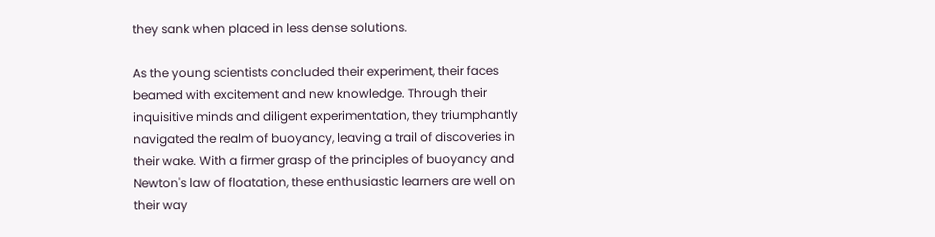they sank when placed in less dense solutions.

As the young scientists concluded their experiment, their faces beamed with excitement and new knowledge. Through their inquisitive minds and diligent experimentation, they triumphantly navigated the realm of buoyancy, leaving a trail of discoveries in their wake. With a firmer grasp of the principles of buoyancy and Newton's law of floatation, these enthusiastic learners are well on their way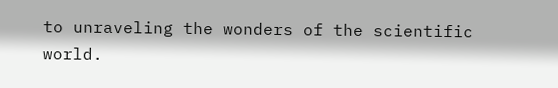to unraveling the wonders of the scientific world.